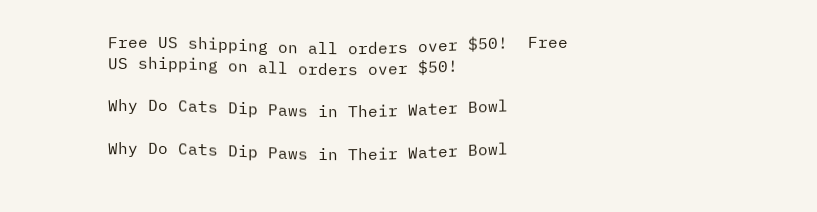Free US shipping on all orders over $50!  Free US shipping on all orders over $50!

Why Do Cats Dip Paws in Their Water Bowl

Why Do Cats Dip Paws in Their Water Bowl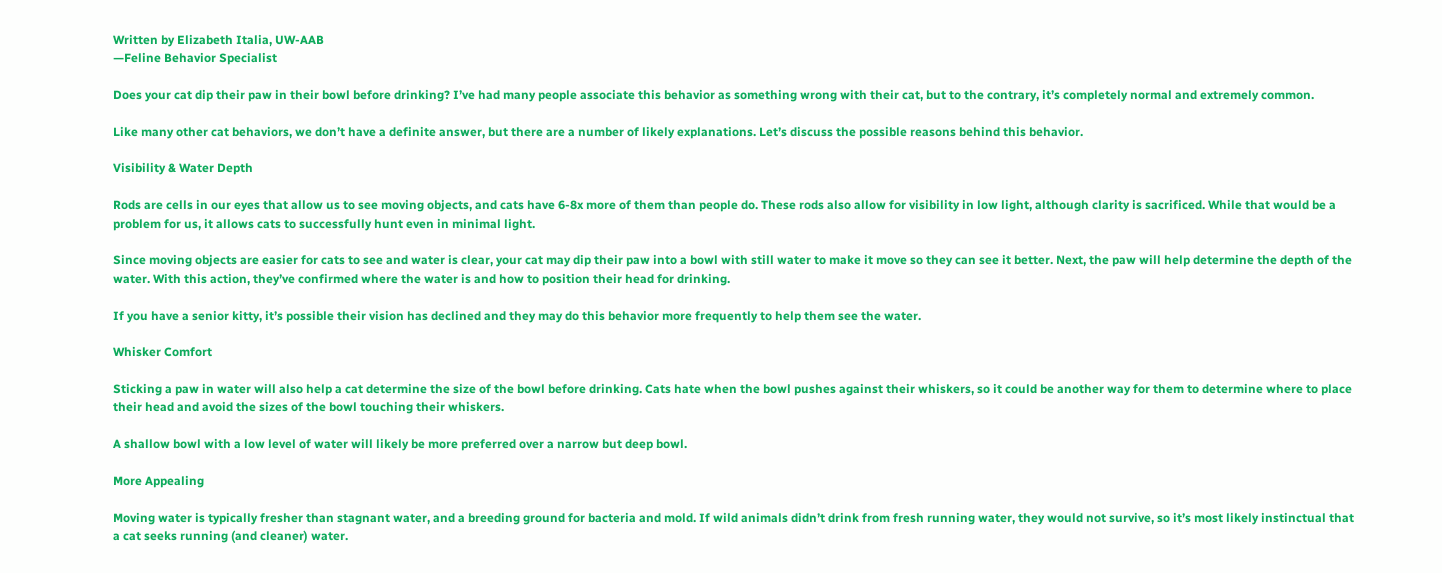Written by Elizabeth Italia, UW-AAB
—Feline Behavior Specialist

Does your cat dip their paw in their bowl before drinking? I’ve had many people associate this behavior as something wrong with their cat, but to the contrary, it’s completely normal and extremely common.

Like many other cat behaviors, we don’t have a definite answer, but there are a number of likely explanations. Let’s discuss the possible reasons behind this behavior.

Visibility & Water Depth

Rods are cells in our eyes that allow us to see moving objects, and cats have 6-8x more of them than people do. These rods also allow for visibility in low light, although clarity is sacrificed. While that would be a problem for us, it allows cats to successfully hunt even in minimal light.

Since moving objects are easier for cats to see and water is clear, your cat may dip their paw into a bowl with still water to make it move so they can see it better. Next, the paw will help determine the depth of the water. With this action, they’ve confirmed where the water is and how to position their head for drinking.

If you have a senior kitty, it’s possible their vision has declined and they may do this behavior more frequently to help them see the water.

Whisker Comfort

Sticking a paw in water will also help a cat determine the size of the bowl before drinking. Cats hate when the bowl pushes against their whiskers, so it could be another way for them to determine where to place their head and avoid the sizes of the bowl touching their whiskers.

A shallow bowl with a low level of water will likely be more preferred over a narrow but deep bowl.

More Appealing

Moving water is typically fresher than stagnant water, and a breeding ground for bacteria and mold. If wild animals didn’t drink from fresh running water, they would not survive, so it’s most likely instinctual that a cat seeks running (and cleaner) water.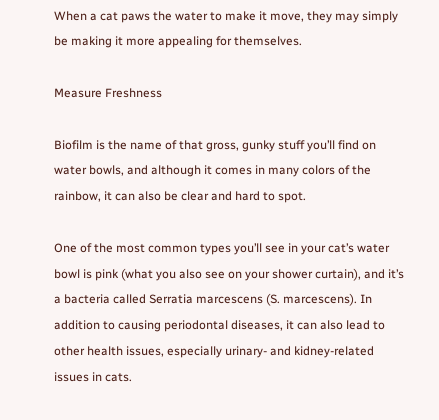When a cat paws the water to make it move, they may simply be making it more appealing for themselves.

Measure Freshness

Biofilm is the name of that gross, gunky stuff you’ll find on water bowls, and although it comes in many colors of the rainbow, it can also be clear and hard to spot.

One of the most common types you’ll see in your cat’s water bowl is pink (what you also see on your shower curtain), and it’s a bacteria called Serratia marcescens (S. marcescens). In addition to causing periodontal diseases, it can also lead to other health issues, especially urinary- and kidney-related issues in cats.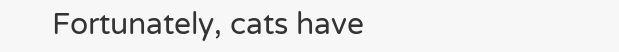Fortunately, cats have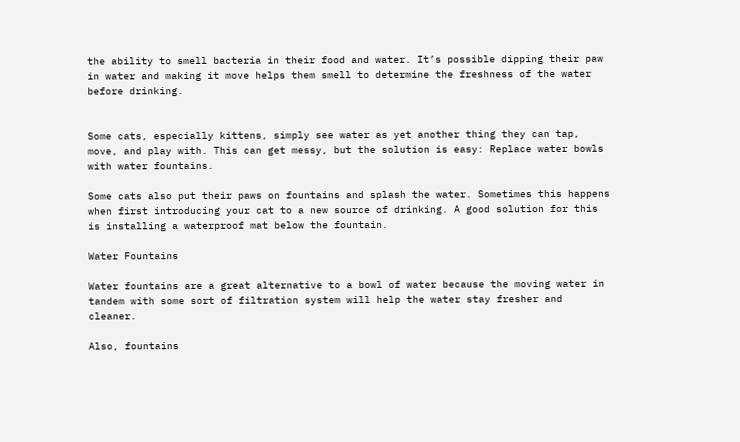the ability to smell bacteria in their food and water. It’s possible dipping their paw in water and making it move helps them smell to determine the freshness of the water before drinking.


Some cats, especially kittens, simply see water as yet another thing they can tap, move, and play with. This can get messy, but the solution is easy: Replace water bowls with water fountains.

Some cats also put their paws on fountains and splash the water. Sometimes this happens when first introducing your cat to a new source of drinking. A good solution for this is installing a waterproof mat below the fountain.

Water Fountains

Water fountains are a great alternative to a bowl of water because the moving water in tandem with some sort of filtration system will help the water stay fresher and cleaner.

Also, fountains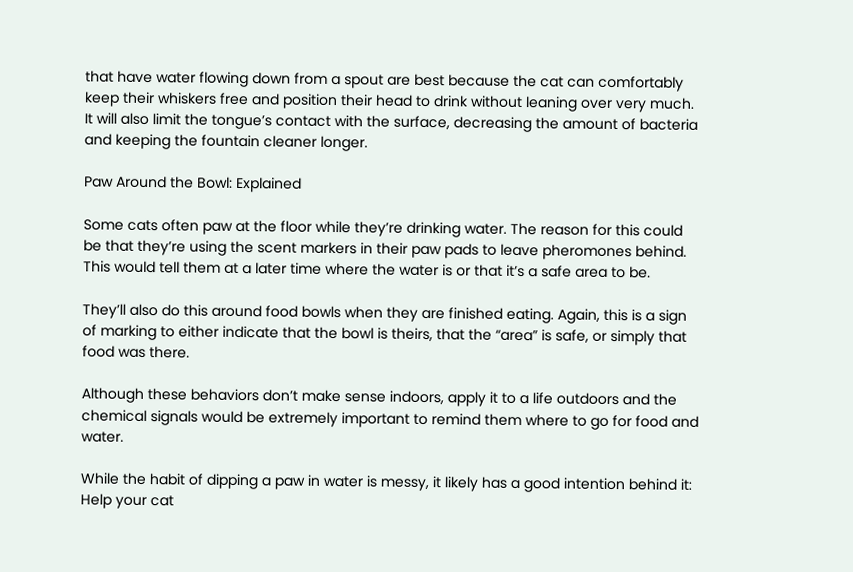that have water flowing down from a spout are best because the cat can comfortably keep their whiskers free and position their head to drink without leaning over very much. It will also limit the tongue’s contact with the surface, decreasing the amount of bacteria and keeping the fountain cleaner longer.

Paw Around the Bowl: Explained

Some cats often paw at the floor while they’re drinking water. The reason for this could be that they’re using the scent markers in their paw pads to leave pheromones behind. This would tell them at a later time where the water is or that it’s a safe area to be.

They’ll also do this around food bowls when they are finished eating. Again, this is a sign of marking to either indicate that the bowl is theirs, that the “area” is safe, or simply that food was there.

Although these behaviors don’t make sense indoors, apply it to a life outdoors and the chemical signals would be extremely important to remind them where to go for food and water.

While the habit of dipping a paw in water is messy, it likely has a good intention behind it: Help your cat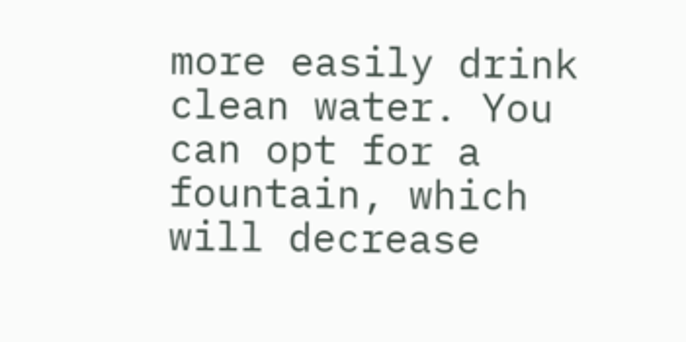more easily drink clean water. You can opt for a fountain, which will decrease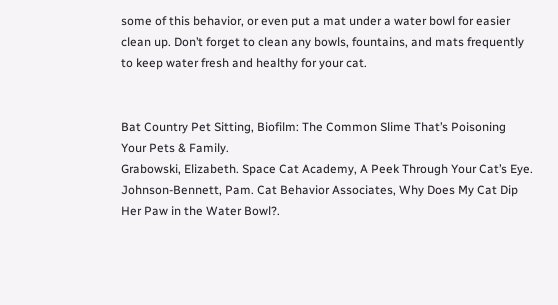some of this behavior, or even put a mat under a water bowl for easier clean up. Don’t forget to clean any bowls, fountains, and mats frequently to keep water fresh and healthy for your cat.


Bat Country Pet Sitting, Biofilm: The Common Slime That’s Poisoning Your Pets & Family.
Grabowski, Elizabeth. Space Cat Academy, A Peek Through Your Cat’s Eye.
Johnson-Bennett, Pam. Cat Behavior Associates, Why Does My Cat Dip Her Paw in the Water Bowl?.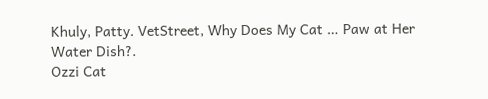Khuly, Patty. VetStreet, Why Does My Cat … Paw at Her Water Dish?.
Ozzi Cat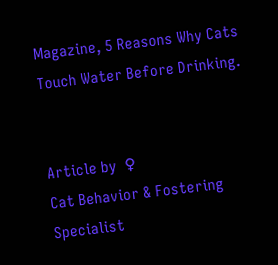Magazine, 5 Reasons Why Cats Touch Water Before Drinking.


Article by  ♀
Cat Behavior & Fostering Specialist